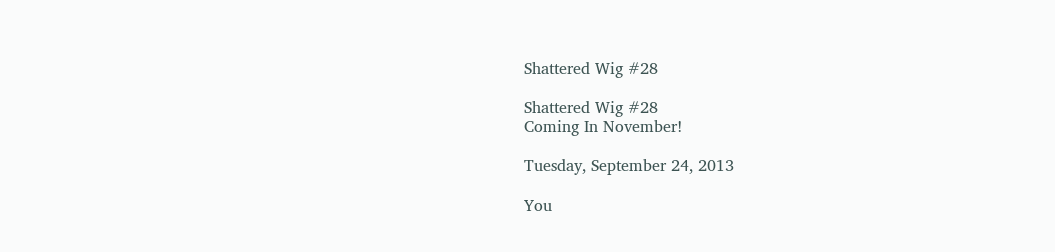Shattered Wig #28

Shattered Wig #28
Coming In November!

Tuesday, September 24, 2013

You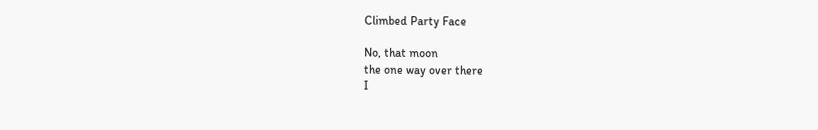Climbed Party Face

No, that moon
the one way over there
I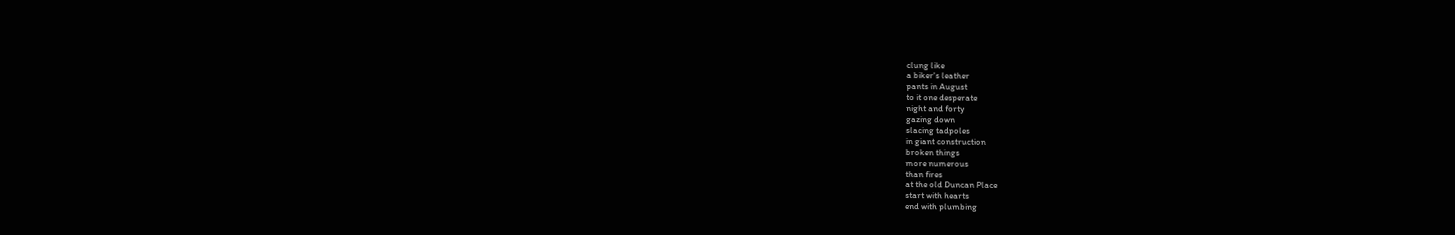clung like
a biker's leather
pants in August
to it one desperate
night and forty
gazing down
slacing tadpoles
in giant construction
broken things
more numerous
than fires
at the old Duncan Place
start with hearts
end with plumbing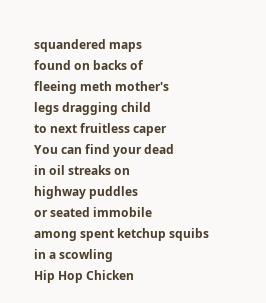squandered maps
found on backs of
fleeing meth mother's
legs dragging child
to next fruitless caper
You can find your dead
in oil streaks on
highway puddles
or seated immobile
among spent ketchup squibs
in a scowling
Hip Hop Chicken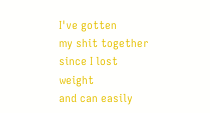I've gotten
my shit together
since I lost weight
and can easily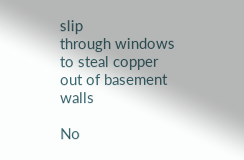slip
through windows
to steal copper
out of basement walls

No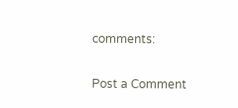comments:

Post a Comment